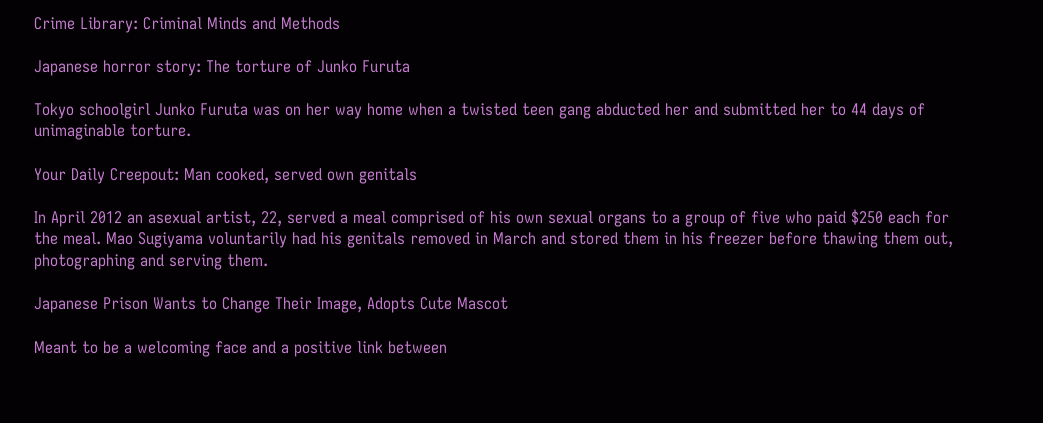Crime Library: Criminal Minds and Methods

Japanese horror story: The torture of Junko Furuta

Tokyo schoolgirl Junko Furuta was on her way home when a twisted teen gang abducted her and submitted her to 44 days of unimaginable torture.

Your Daily Creepout: Man cooked, served own genitals

In April 2012 an asexual artist, 22, served a meal comprised of his own sexual organs to a group of five who paid $250 each for the meal. Mao Sugiyama voluntarily had his genitals removed in March and stored them in his freezer before thawing them out, photographing and serving them.

Japanese Prison Wants to Change Their Image, Adopts Cute Mascot

Meant to be a welcoming face and a positive link between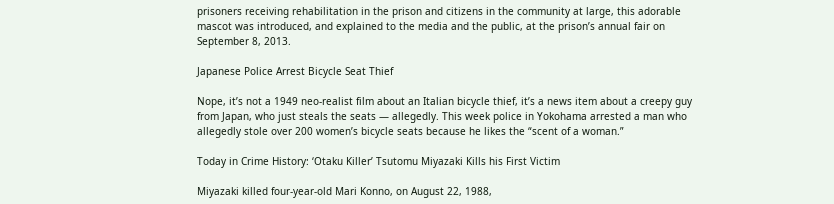prisoners receiving rehabilitation in the prison and citizens in the community at large, this adorable mascot was introduced, and explained to the media and the public, at the prison’s annual fair on September 8, 2013.

Japanese Police Arrest Bicycle Seat Thief

Nope, it’s not a 1949 neo-realist film about an Italian bicycle thief, it’s a news item about a creepy guy from Japan, who just steals the seats — allegedly. This week police in Yokohama arrested a man who allegedly stole over 200 women’s bicycle seats because he likes the “scent of a woman.”

Today in Crime History: ‘Otaku Killer’ Tsutomu Miyazaki Kills his First Victim

Miyazaki killed four-year-old Mari Konno, on August 22, 1988,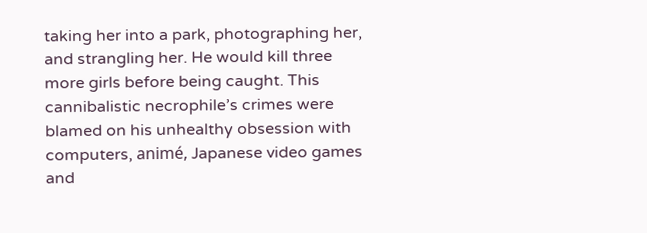taking her into a park, photographing her, and strangling her. He would kill three more girls before being caught. This cannibalistic necrophile’s crimes were blamed on his unhealthy obsession with computers, animé, Japanese video games and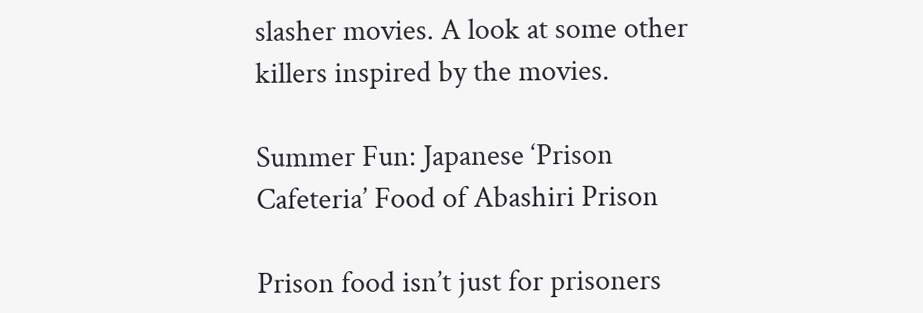slasher movies. A look at some other killers inspired by the movies.

Summer Fun: Japanese ‘Prison Cafeteria’ Food of Abashiri Prison

Prison food isn’t just for prisoners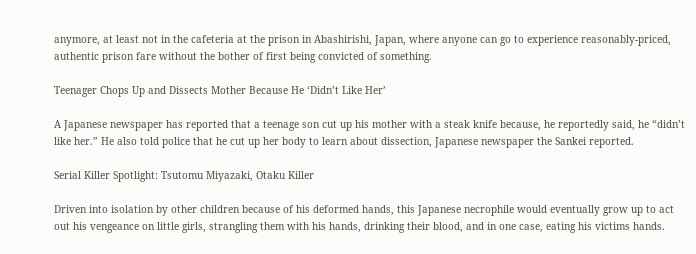anymore, at least not in the cafeteria at the prison in Abashirishi, Japan, where anyone can go to experience reasonably-priced, authentic prison fare without the bother of first being convicted of something.

Teenager Chops Up and Dissects Mother Because He ‘Didn’t Like Her’

A Japanese newspaper has reported that a teenage son cut up his mother with a steak knife because, he reportedly said, he “didn’t like her.” He also told police that he cut up her body to learn about dissection, Japanese newspaper the Sankei reported.

Serial Killer Spotlight: Tsutomu Miyazaki, Otaku Killer

Driven into isolation by other children because of his deformed hands, this Japanese necrophile would eventually grow up to act out his vengeance on little girls, strangling them with his hands, drinking their blood, and in one case, eating his victims hands.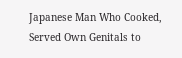Japanese Man Who Cooked, Served Own Genitals to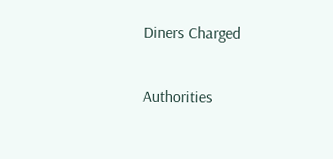Diners Charged

Authorities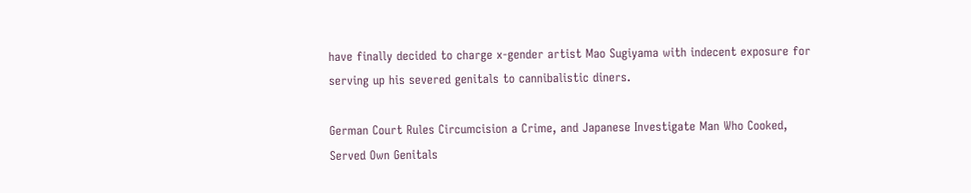have finally decided to charge x-gender artist Mao Sugiyama with indecent exposure for serving up his severed genitals to cannibalistic diners.

German Court Rules Circumcision a Crime, and Japanese Investigate Man Who Cooked, Served Own Genitals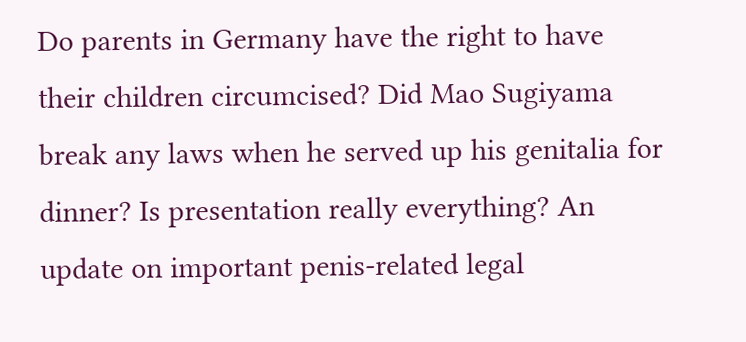Do parents in Germany have the right to have their children circumcised? Did Mao Sugiyama break any laws when he served up his genitalia for dinner? Is presentation really everything? An update on important penis-related legal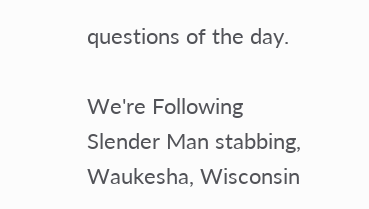questions of the day.

We're Following
Slender Man stabbing, Waukesha, Wisconsin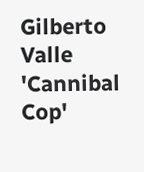Gilberto Valle 'Cannibal Cop'